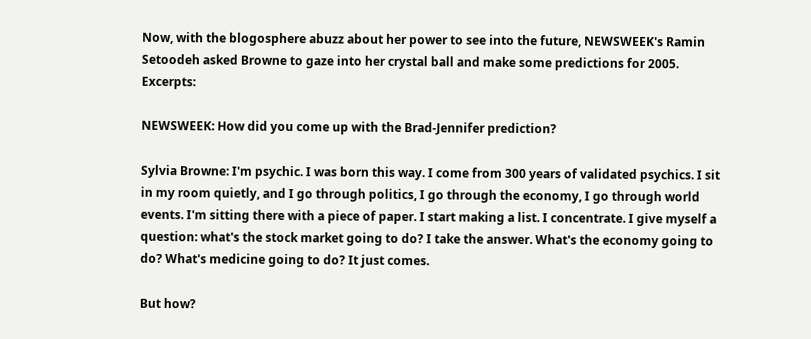Now, with the blogosphere abuzz about her power to see into the future, NEWSWEEK's Ramin Setoodeh asked Browne to gaze into her crystal ball and make some predictions for 2005. Excerpts:

NEWSWEEK: How did you come up with the Brad-Jennifer prediction?

Sylvia Browne: I'm psychic. I was born this way. I come from 300 years of validated psychics. I sit in my room quietly, and I go through politics, I go through the economy, I go through world events. I'm sitting there with a piece of paper. I start making a list. I concentrate. I give myself a question: what's the stock market going to do? I take the answer. What's the economy going to do? What's medicine going to do? It just comes.

But how?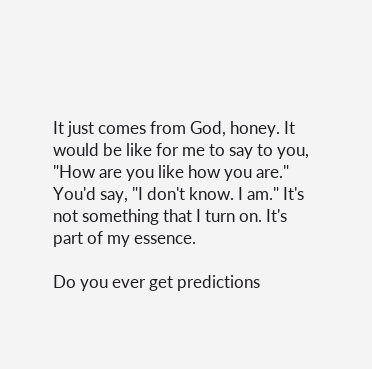It just comes from God, honey. It would be like for me to say to you, "How are you like how you are." You'd say, "I don't know. I am." It's not something that I turn on. It's part of my essence.

Do you ever get predictions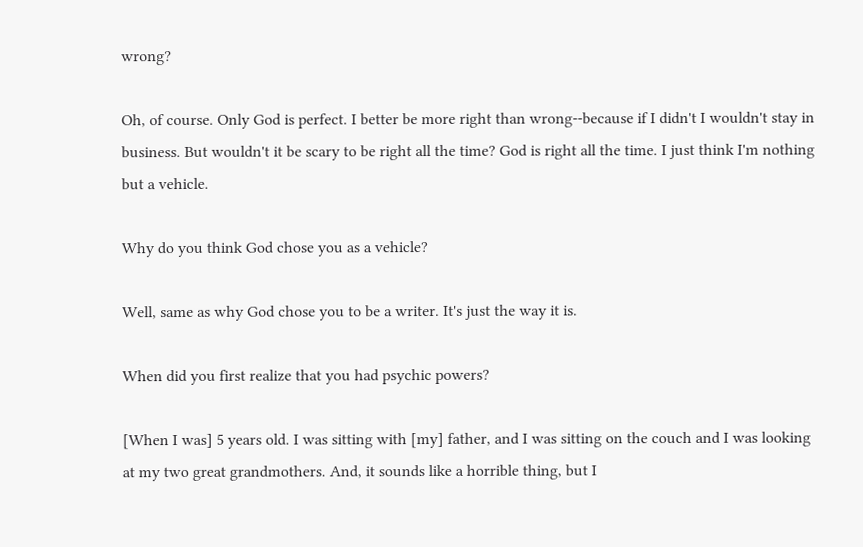wrong?

Oh, of course. Only God is perfect. I better be more right than wrong--because if I didn't I wouldn't stay in business. But wouldn't it be scary to be right all the time? God is right all the time. I just think I'm nothing but a vehicle.

Why do you think God chose you as a vehicle?

Well, same as why God chose you to be a writer. It's just the way it is.

When did you first realize that you had psychic powers?

[When I was] 5 years old. I was sitting with [my] father, and I was sitting on the couch and I was looking at my two great grandmothers. And, it sounds like a horrible thing, but I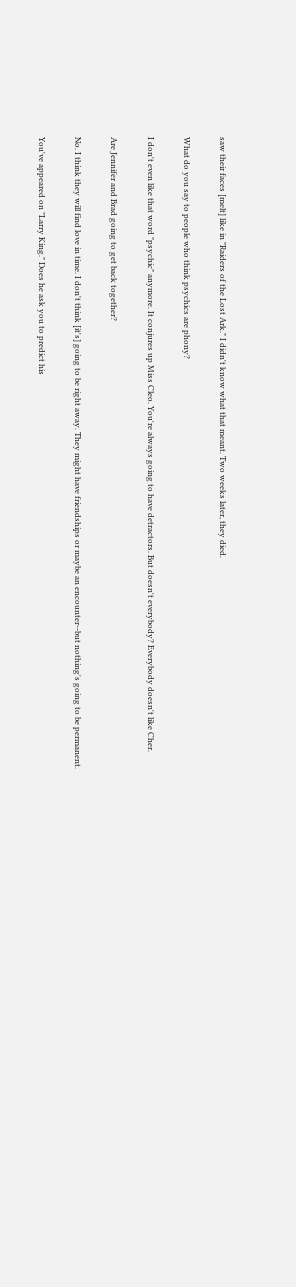saw their faces [melt] like in "Raiders of the Lost Ark." I didn't know what that meant. Two weeks later, they died.

What do you say to people who think psychics are phony?

I don't even like that word "psychic" anymore. It conjures up Miss Cleo. You're always going to have detractors. But doesn't everybody? Everybody doesn't like Cher.

Are Jennifer and Brad going to get back together?

No. I think they will find love in time. I don't think [it's] going to be right away. They might have friendships or maybe an encounter--but nothing's going to be permanent.

You've appeared on "Larry King." Does he ask you to predict his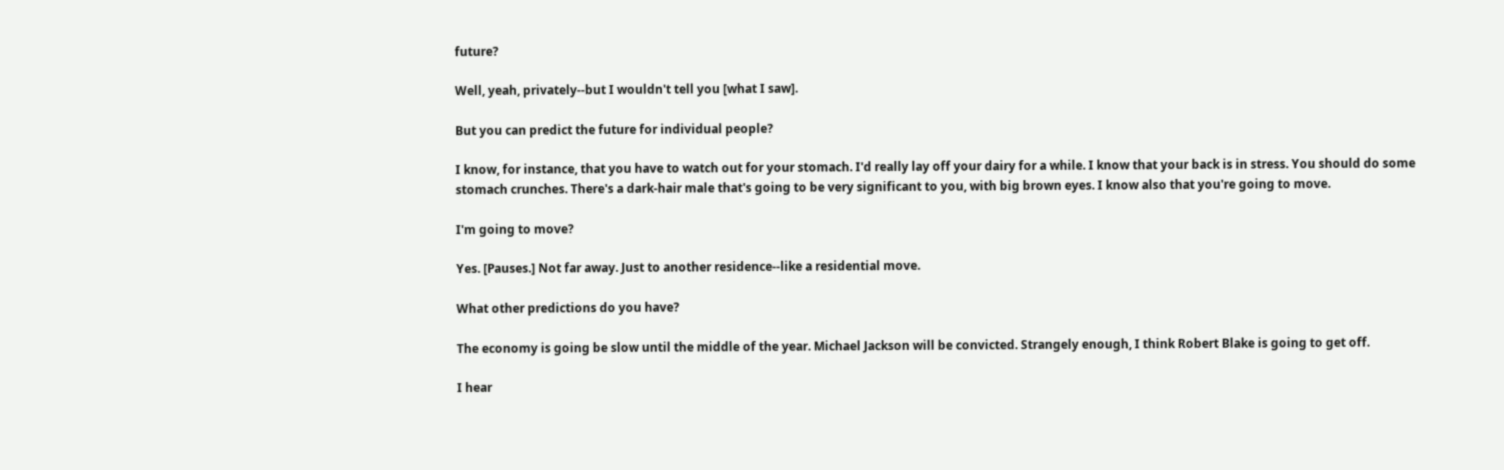future?

Well, yeah, privately--but I wouldn't tell you [what I saw].

But you can predict the future for individual people?

I know, for instance, that you have to watch out for your stomach. I'd really lay off your dairy for a while. I know that your back is in stress. You should do some stomach crunches. There's a dark-hair male that's going to be very significant to you, with big brown eyes. I know also that you're going to move.

I'm going to move?

Yes. [Pauses.] Not far away. Just to another residence--like a residential move.

What other predictions do you have?

The economy is going be slow until the middle of the year. Michael Jackson will be convicted. Strangely enough, I think Robert Blake is going to get off.

I hear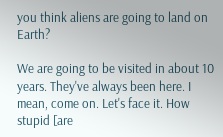you think aliens are going to land on Earth?

We are going to be visited in about 10 years. They've always been here. I mean, come on. Let's face it. How stupid [are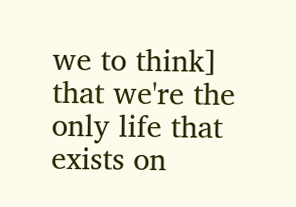we to think] that we're the only life that exists on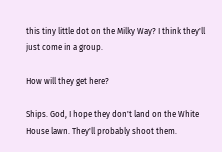this tiny little dot on the Milky Way? I think they'll just come in a group.

How will they get here?

Ships. God, I hope they don't land on the White House lawn. They'll probably shoot them.